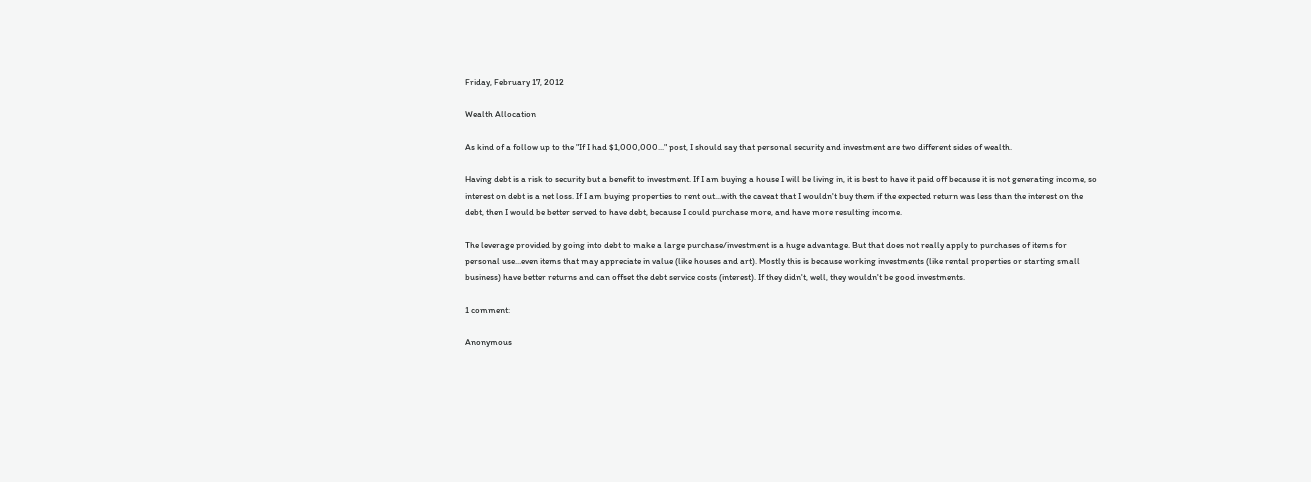Friday, February 17, 2012

Wealth Allocation

As kind of a follow up to the "If I had $1,000,000..." post, I should say that personal security and investment are two different sides of wealth.

Having debt is a risk to security but a benefit to investment. If I am buying a house I will be living in, it is best to have it paid off because it is not generating income, so interest on debt is a net loss. If I am buying properties to rent out...with the caveat that I wouldn't buy them if the expected return was less than the interest on the debt, then I would be better served to have debt, because I could purchase more, and have more resulting income.

The leverage provided by going into debt to make a large purchase/investment is a huge advantage. But that does not really apply to purchases of items for personal use...even items that may appreciate in value (like houses and art). Mostly this is because working investments (like rental properties or starting small business) have better returns and can offset the debt service costs (interest). If they didn't, well, they wouldn't be good investments.

1 comment:

Anonymous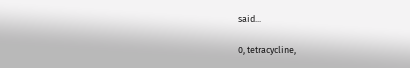said...

0, tetracycline,